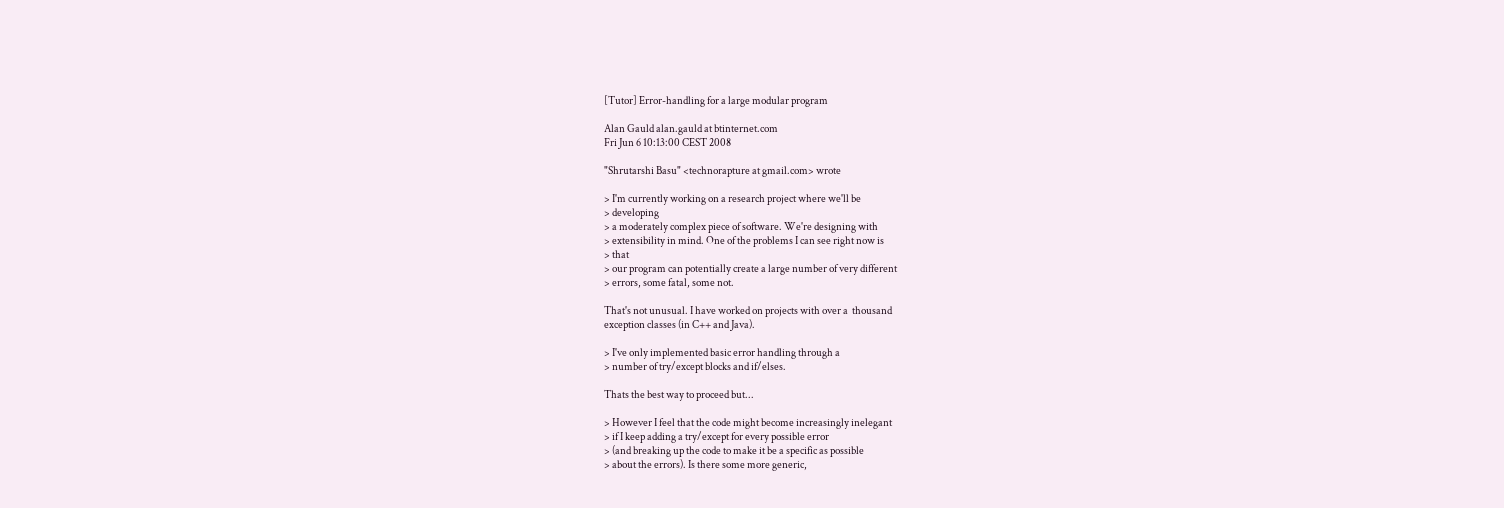[Tutor] Error-handling for a large modular program

Alan Gauld alan.gauld at btinternet.com
Fri Jun 6 10:13:00 CEST 2008

"Shrutarshi Basu" <technorapture at gmail.com> wrote

> I'm currently working on a research project where we'll be
> developing
> a moderately complex piece of software. We're designing with
> extensibility in mind. One of the problems I can see right now is
> that
> our program can potentially create a large number of very different
> errors, some fatal, some not.

That's not unusual. I have worked on projects with over a  thousand
exception classes (in C++ and Java).

> I've only implemented basic error handling through a
> number of try/except blocks and if/elses.

Thats the best way to proceed but...

> However I feel that the code might become increasingly inelegant
> if I keep adding a try/except for every possible error
> (and breaking up the code to make it be a specific as possible
> about the errors). Is there some more generic,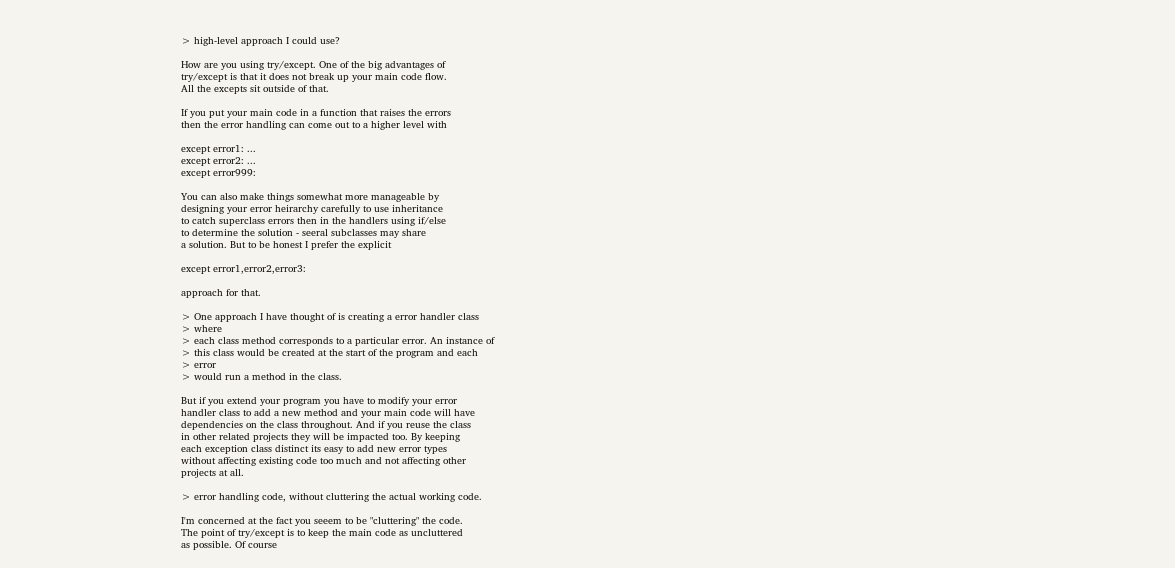> high-level approach I could use?

How are you using try/except. One of the big advantages of
try/except is that it does not break up your main code flow.
All the excepts sit outside of that.

If you put your main code in a function that raises the errors
then the error handling can come out to a higher level with

except error1: ...
except error2: ...
except error999:

You can also make things somewhat more manageable by
designing your error heirarchy carefully to use inheritance
to catch superclass errors then in the handlers using if/else
to determine the solution - seeral subclasses may share
a solution. But to be honest I prefer the explicit

except error1,error2,error3:

approach for that.

> One approach I have thought of is creating a error handler class
> where
> each class method corresponds to a particular error. An instance of
> this class would be created at the start of the program and each
> error
> would run a method in the class.

But if you extend your program you have to modify your error
handler class to add a new method and your main code will have
dependencies on the class throughout. And if you reuse the class
in other related projects they will be impacted too. By keeping
each exception class distinct its easy to add new error types
without affecting existing code too much and not affecting other
projects at all.

> error handling code, without cluttering the actual working code.

I'm concerned at the fact you seeem to be "cluttering" the code.
The point of try/except is to keep the main code as uncluttered
as possible. Of course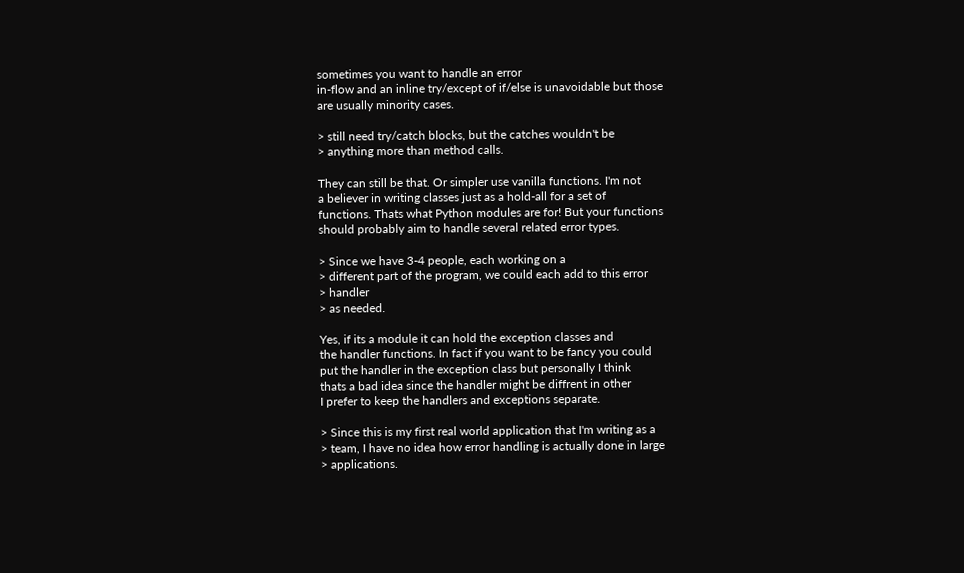sometimes you want to handle an error
in-flow and an inline try/except of if/else is unavoidable but those
are usually minority cases.

> still need try/catch blocks, but the catches wouldn't be
> anything more than method calls.

They can still be that. Or simpler use vanilla functions. I'm not
a believer in writing classes just as a hold-all for a set of
functions. Thats what Python modules are for! But your functions
should probably aim to handle several related error types.

> Since we have 3-4 people, each working on a
> different part of the program, we could each add to this error
> handler
> as needed.

Yes, if its a module it can hold the exception classes and
the handler functions. In fact if you want to be fancy you could
put the handler in the exception class but personally I think
thats a bad idea since the handler might be diffrent in other
I prefer to keep the handlers and exceptions separate.

> Since this is my first real world application that I'm writing as a
> team, I have no idea how error handling is actually done in large
> applications.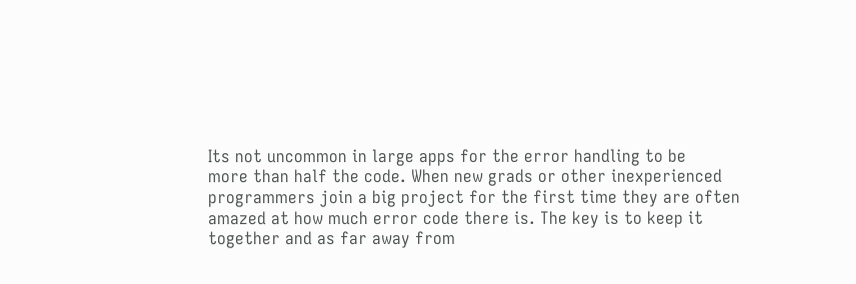Its not uncommon in large apps for the error handling to be
more than half the code. When new grads or other inexperienced
programmers join a big project for the first time they are often
amazed at how much error code there is. The key is to keep it
together and as far away from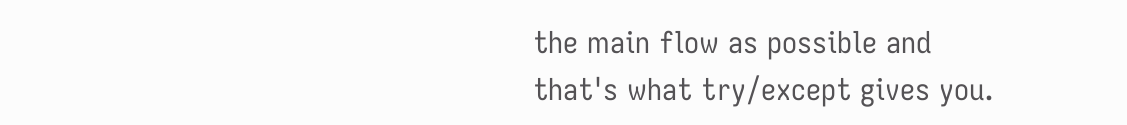the main flow as possible and
that's what try/except gives you.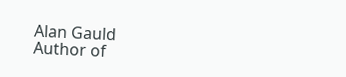Alan Gauld
Author of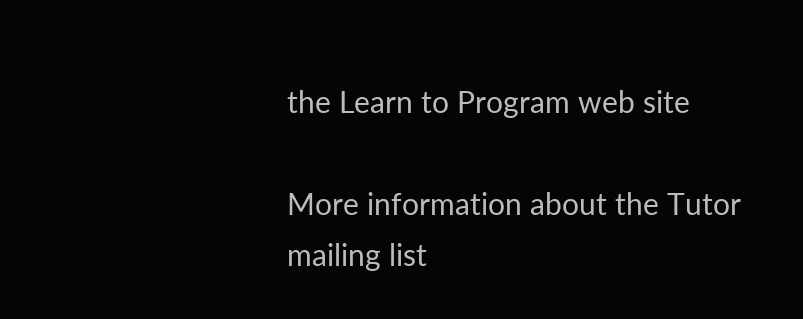the Learn to Program web site

More information about the Tutor mailing list